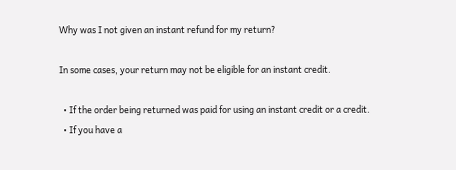Why was I not given an instant refund for my return?

In some cases, your return may not be eligible for an instant credit.

  • If the order being returned was paid for using an instant credit or a credit.
  • If you have a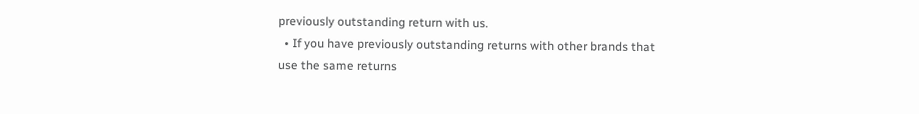previously outstanding return with us.
  • If you have previously outstanding returns with other brands that use the same returns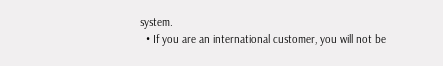system.
  • If you are an international customer, you will not be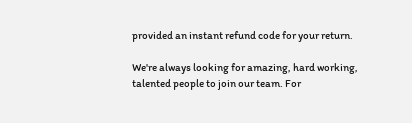provided an instant refund code for your return.

We're always looking for amazing, hard working, talented people to join our team. For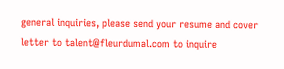general inquiries, please send your resume and cover letter to talent@fleurdumal.com to inquire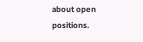about open positions.